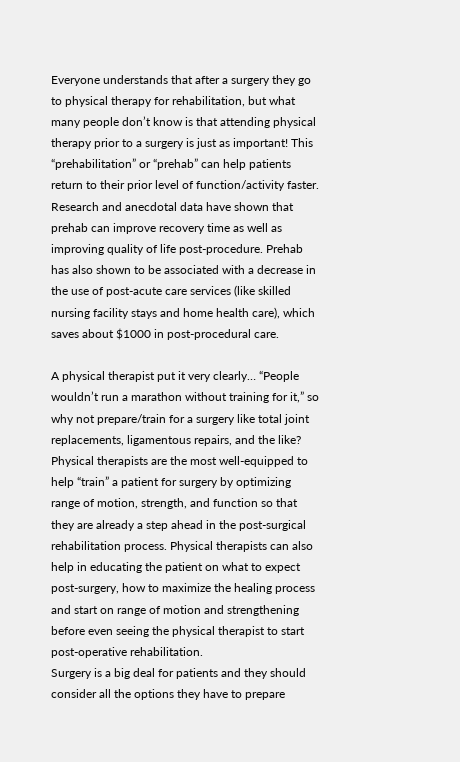Everyone understands that after a surgery they go to physical therapy for rehabilitation, but what many people don’t know is that attending physical therapy prior to a surgery is just as important! This “prehabilitation” or “prehab” can help patients return to their prior level of function/activity faster. Research and anecdotal data have shown that prehab can improve recovery time as well as improving quality of life post-procedure. Prehab has also shown to be associated with a decrease in the use of post-acute care services (like skilled nursing facility stays and home health care), which saves about $1000 in post-procedural care.

A physical therapist put it very clearly… “People wouldn’t run a marathon without training for it,” so why not prepare/train for a surgery like total joint replacements, ligamentous repairs, and the like? Physical therapists are the most well-equipped to help “train” a patient for surgery by optimizing range of motion, strength, and function so that they are already a step ahead in the post-surgical rehabilitation process. Physical therapists can also help in educating the patient on what to expect post-surgery, how to maximize the healing process and start on range of motion and strengthening before even seeing the physical therapist to start post-operative rehabilitation.
Surgery is a big deal for patients and they should consider all the options they have to prepare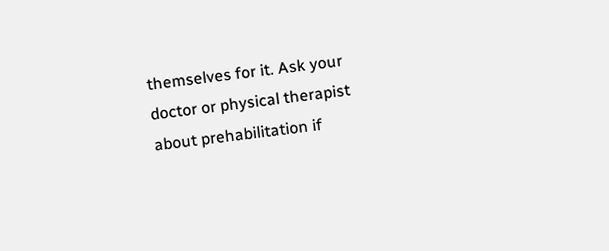themselves for it. Ask your doctor or physical therapist about prehabilitation if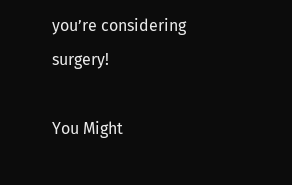you’re considering surgery!

You Might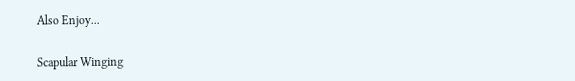Also Enjoy...

Scapular Winging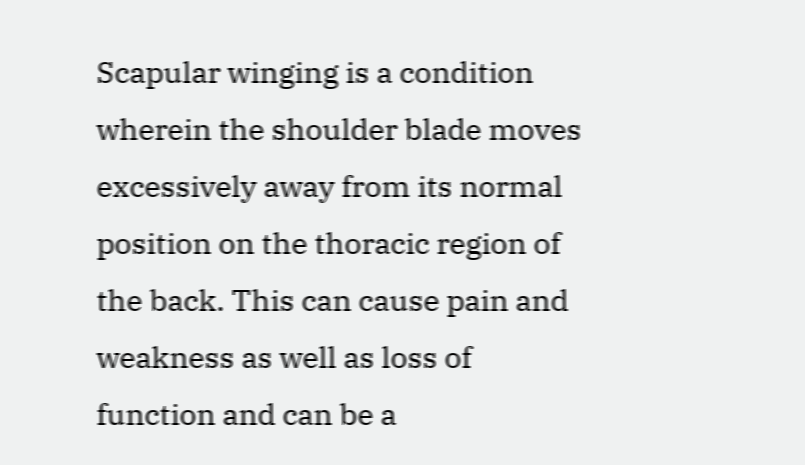Scapular winging is a condition wherein the shoulder blade moves excessively away from its normal position on the thoracic region of the back. This can cause pain and weakness as well as loss of function and can be a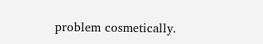problem cosmetically.